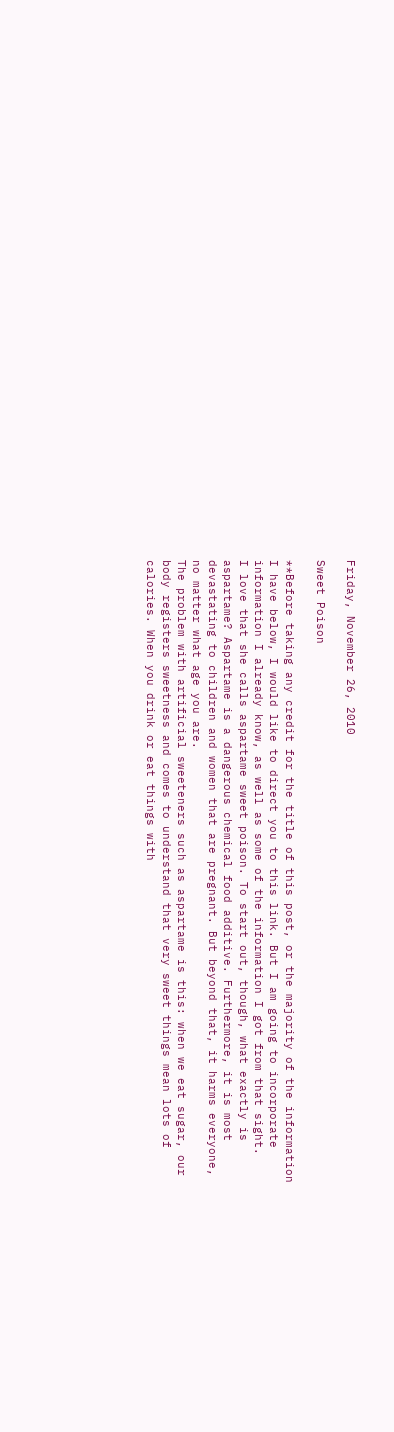Friday, November 26, 2010

Sweet Poison

**Before taking any credit for the title of this post, or the majority of the information I have below, I would like to direct you to this link. But I am going to incorporate information I already know, as well as some of the information I got from that sight.
I love that she calls aspartame sweet poison. To start out, though, what exactly is aspartame? Aspartame is a dangerous chemical food additive. Furthermore, it is most devastating to children and women that are pregnant. But beyond that, it harms everyone, no matter what age you are.
The problem with artificial sweeteners such as aspartame is this: when we eat sugar, our body registers sweetness and comes to understand that very sweet things mean lots of calories. When you drink or eat things with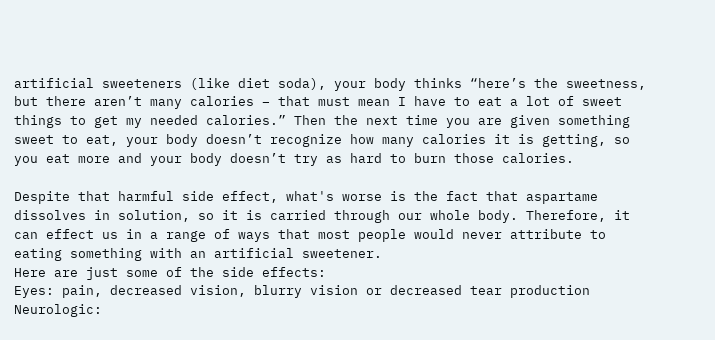artificial sweeteners (like diet soda), your body thinks “here’s the sweetness, but there aren’t many calories – that must mean I have to eat a lot of sweet things to get my needed calories.” Then the next time you are given something sweet to eat, your body doesn’t recognize how many calories it is getting, so you eat more and your body doesn’t try as hard to burn those calories.

Despite that harmful side effect, what's worse is the fact that aspartame dissolves in solution, so it is carried through our whole body. Therefore, it can effect us in a range of ways that most people would never attribute to eating something with an artificial sweetener.
Here are just some of the side effects:
Eyes: pain, decreased vision, blurry vision or decreased tear production
Neurologic: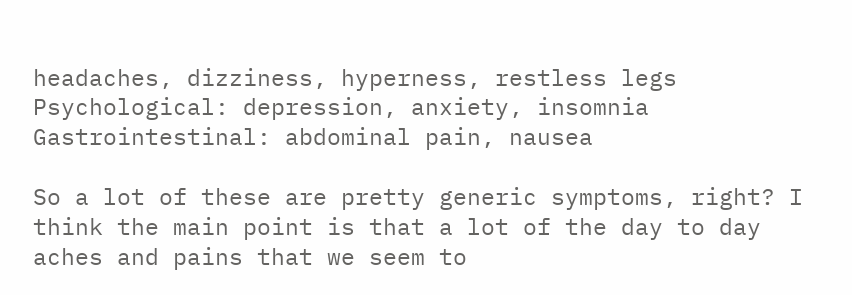headaches, dizziness, hyperness, restless legs
Psychological: depression, anxiety, insomnia
Gastrointestinal: abdominal pain, nausea

So a lot of these are pretty generic symptoms, right? I think the main point is that a lot of the day to day aches and pains that we seem to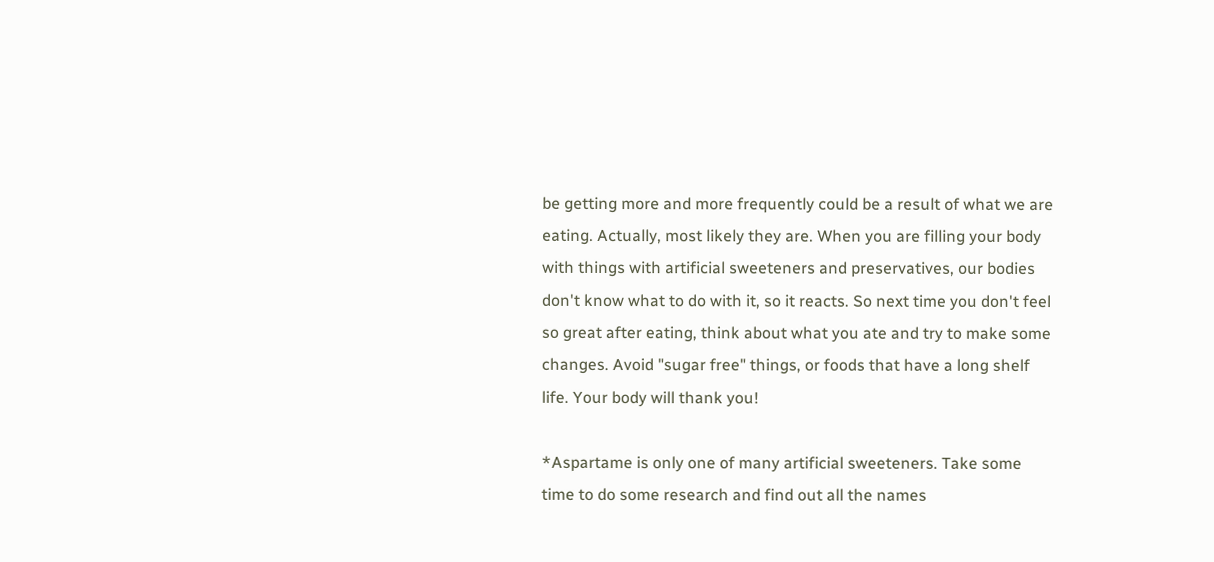be getting more and more frequently could be a result of what we are eating. Actually, most likely they are. When you are filling your body with things with artificial sweeteners and preservatives, our bodies don't know what to do with it, so it reacts. So next time you don't feel so great after eating, think about what you ate and try to make some changes. Avoid "sugar free" things, or foods that have a long shelf life. Your body will thank you!

*Aspartame is only one of many artificial sweeteners. Take some time to do some research and find out all the names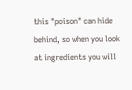this "poison" can hide behind, so when you look at ingredients you will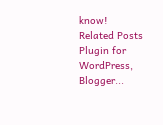know!
Related Posts Plugin for WordPress, Blogger...